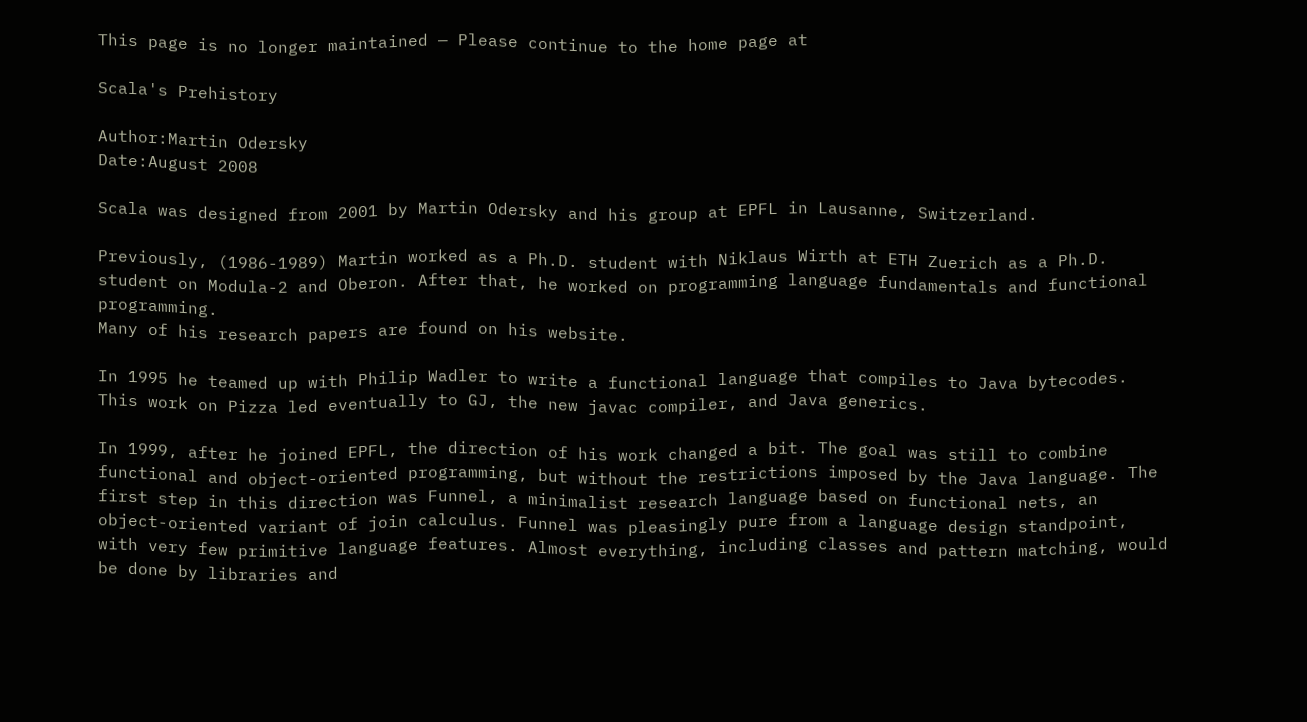This page is no longer maintained — Please continue to the home page at

Scala's Prehistory

Author:Martin Odersky
Date:August 2008

Scala was designed from 2001 by Martin Odersky and his group at EPFL in Lausanne, Switzerland.

Previously, (1986-1989) Martin worked as a Ph.D. student with Niklaus Wirth at ETH Zuerich as a Ph.D. student on Modula-2 and Oberon. After that, he worked on programming language fundamentals and functional programming.
Many of his research papers are found on his website.

In 1995 he teamed up with Philip Wadler to write a functional language that compiles to Java bytecodes. This work on Pizza led eventually to GJ, the new javac compiler, and Java generics.

In 1999, after he joined EPFL, the direction of his work changed a bit. The goal was still to combine functional and object-oriented programming, but without the restrictions imposed by the Java language. The first step in this direction was Funnel, a minimalist research language based on functional nets, an object-oriented variant of join calculus. Funnel was pleasingly pure from a language design standpoint, with very few primitive language features. Almost everything, including classes and pattern matching, would be done by libraries and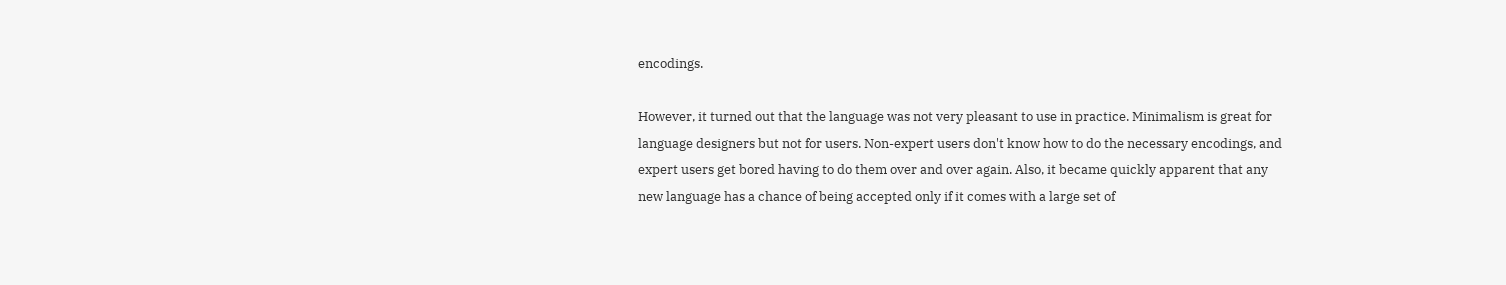encodings.

However, it turned out that the language was not very pleasant to use in practice. Minimalism is great for language designers but not for users. Non-expert users don't know how to do the necessary encodings, and expert users get bored having to do them over and over again. Also, it became quickly apparent that any new language has a chance of being accepted only if it comes with a large set of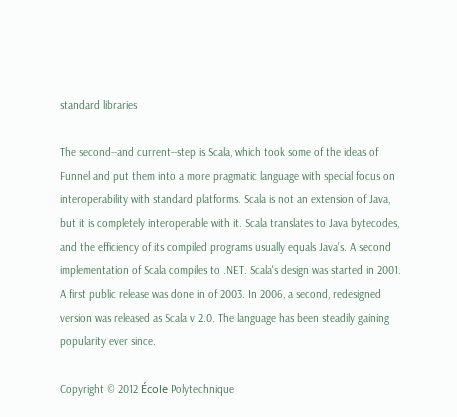standard libraries

The second--and current--step is Scala, which took some of the ideas of Funnel and put them into a more pragmatic language with special focus on interoperability with standard platforms. Scala is not an extension of Java, but it is completely interoperable with it. Scala translates to Java bytecodes, and the efficiency of its compiled programs usually equals Java's. A second implementation of Scala compiles to .NET. Scala's design was started in 2001. A first public release was done in of 2003. In 2006, a second, redesigned version was released as Scala v 2.0. The language has been steadily gaining popularity ever since.

Copyright © 2012 École Polytechnique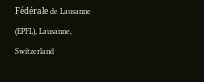Fédérale de Lausanne (EPFL), Lausanne, Switzerland